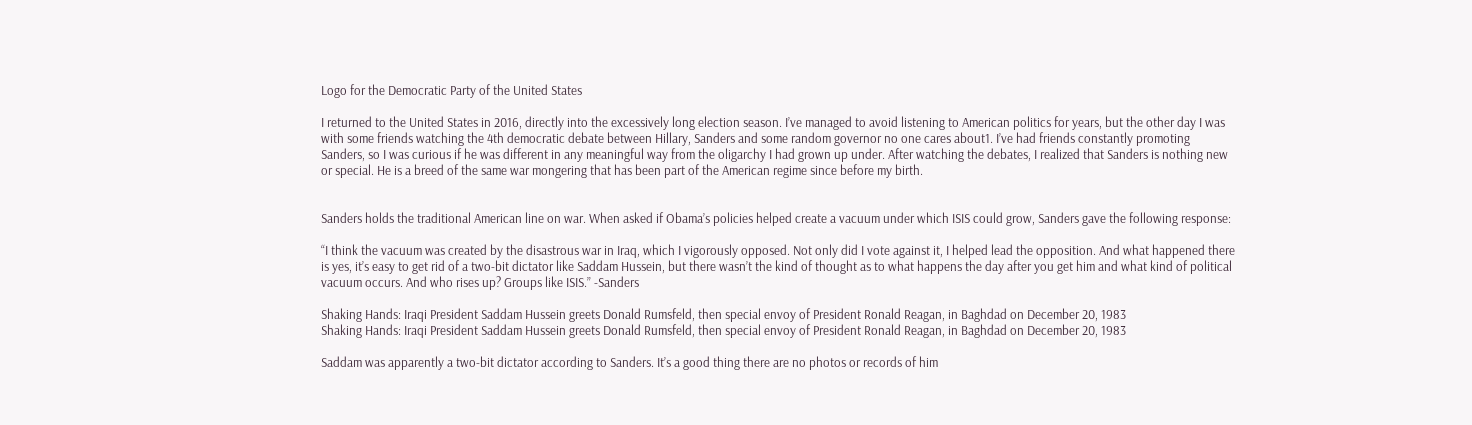Logo for the Democratic Party of the United States

I returned to the United States in 2016, directly into the excessively long election season. I’ve managed to avoid listening to American politics for years, but the other day I was with some friends watching the 4th democratic debate between Hillary, Sanders and some random governor no one cares about1. I’ve had friends constantly promoting Sanders, so I was curious if he was different in any meaningful way from the oligarchy I had grown up under. After watching the debates, I realized that Sanders is nothing new or special. He is a breed of the same war mongering that has been part of the American regime since before my birth.


Sanders holds the traditional American line on war. When asked if Obama’s policies helped create a vacuum under which ISIS could grow, Sanders gave the following response:

“I think the vacuum was created by the disastrous war in Iraq, which I vigorously opposed. Not only did I vote against it, I helped lead the opposition. And what happened there is yes, it’s easy to get rid of a two-bit dictator like Saddam Hussein, but there wasn’t the kind of thought as to what happens the day after you get him and what kind of political vacuum occurs. And who rises up? Groups like ISIS.” -Sanders

Shaking Hands: Iraqi President Saddam Hussein greets Donald Rumsfeld, then special envoy of President Ronald Reagan, in Baghdad on December 20, 1983
Shaking Hands: Iraqi President Saddam Hussein greets Donald Rumsfeld, then special envoy of President Ronald Reagan, in Baghdad on December 20, 1983

Saddam was apparently a two-bit dictator according to Sanders. It’s a good thing there are no photos or records of him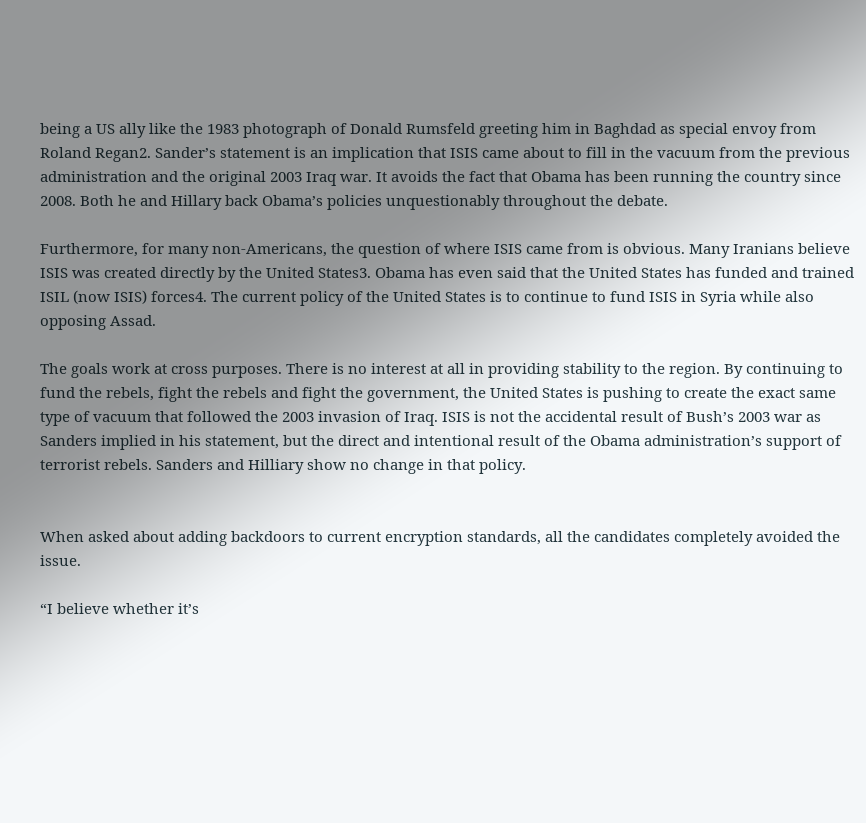being a US ally like the 1983 photograph of Donald Rumsfeld greeting him in Baghdad as special envoy from Roland Regan2. Sander’s statement is an implication that ISIS came about to fill in the vacuum from the previous administration and the original 2003 Iraq war. It avoids the fact that Obama has been running the country since 2008. Both he and Hillary back Obama’s policies unquestionably throughout the debate.

Furthermore, for many non-Americans, the question of where ISIS came from is obvious. Many Iranians believe ISIS was created directly by the United States3. Obama has even said that the United States has funded and trained ISIL (now ISIS) forces4. The current policy of the United States is to continue to fund ISIS in Syria while also opposing Assad.

The goals work at cross purposes. There is no interest at all in providing stability to the region. By continuing to fund the rebels, fight the rebels and fight the government, the United States is pushing to create the exact same type of vacuum that followed the 2003 invasion of Iraq. ISIS is not the accidental result of Bush’s 2003 war as Sanders implied in his statement, but the direct and intentional result of the Obama administration’s support of terrorist rebels. Sanders and Hilliary show no change in that policy.


When asked about adding backdoors to current encryption standards, all the candidates completely avoided the issue.

“I believe whether it’s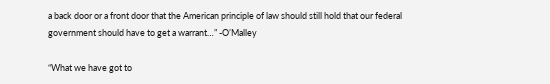a back door or a front door that the American principle of law should still hold that our federal government should have to get a warrant…” -O’Malley

“What we have got to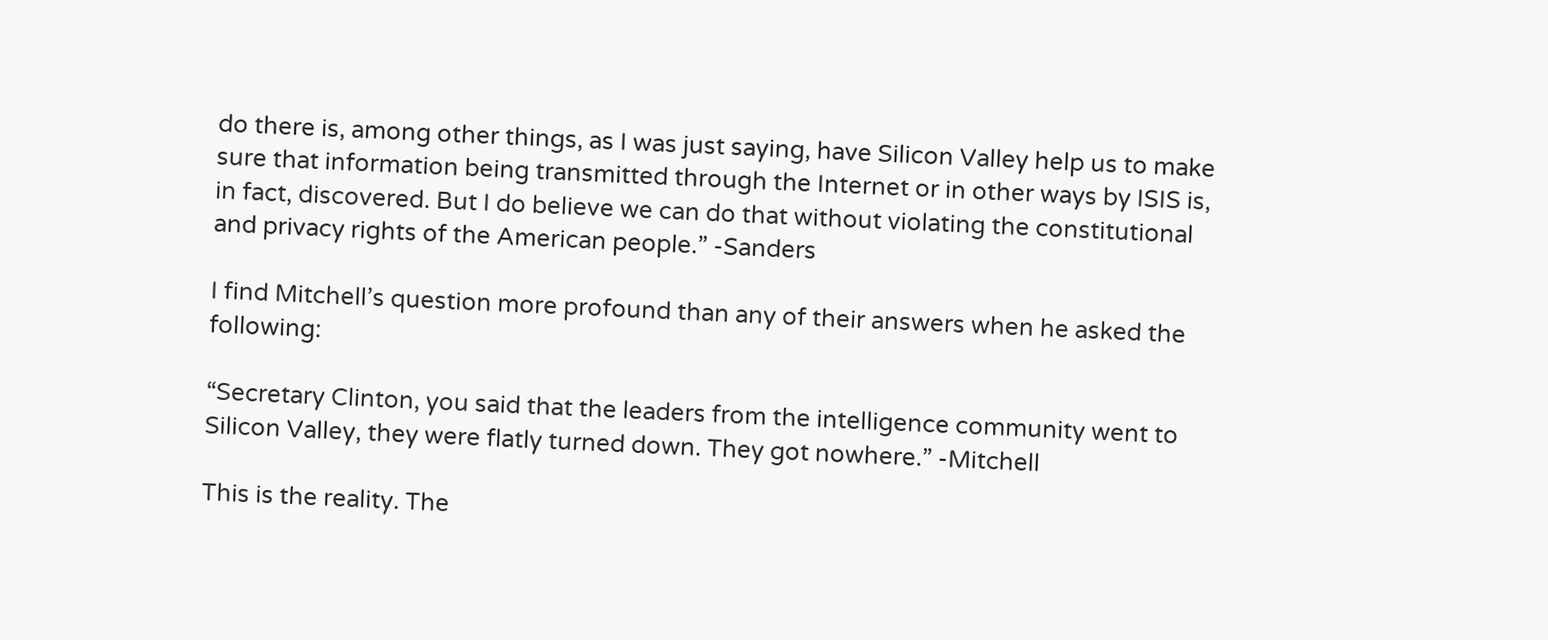do there is, among other things, as I was just saying, have Silicon Valley help us to make sure that information being transmitted through the Internet or in other ways by ISIS is, in fact, discovered. But I do believe we can do that without violating the constitutional and privacy rights of the American people.” -Sanders

I find Mitchell’s question more profound than any of their answers when he asked the following:

“Secretary Clinton, you said that the leaders from the intelligence community went to Silicon Valley, they were flatly turned down. They got nowhere.” -Mitchell

This is the reality. The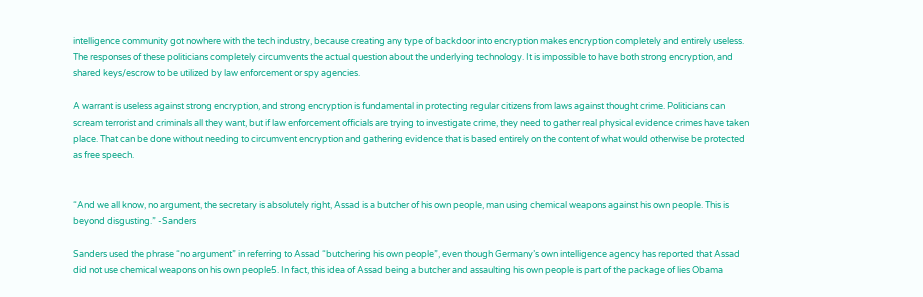intelligence community got nowhere with the tech industry, because creating any type of backdoor into encryption makes encryption completely and entirely useless. The responses of these politicians completely circumvents the actual question about the underlying technology. It is impossible to have both strong encryption, and shared keys/escrow to be utilized by law enforcement or spy agencies.

A warrant is useless against strong encryption, and strong encryption is fundamental in protecting regular citizens from laws against thought crime. Politicians can scream terrorist and criminals all they want, but if law enforcement officials are trying to investigate crime, they need to gather real physical evidence crimes have taken place. That can be done without needing to circumvent encryption and gathering evidence that is based entirely on the content of what would otherwise be protected as free speech.


“And we all know, no argument, the secretary is absolutely right, Assad is a butcher of his own people, man using chemical weapons against his own people. This is beyond disgusting.” -Sanders

Sanders used the phrase “no argument” in referring to Assad “butchering his own people”, even though Germany’s own intelligence agency has reported that Assad did not use chemical weapons on his own people5. In fact, this idea of Assad being a butcher and assaulting his own people is part of the package of lies Obama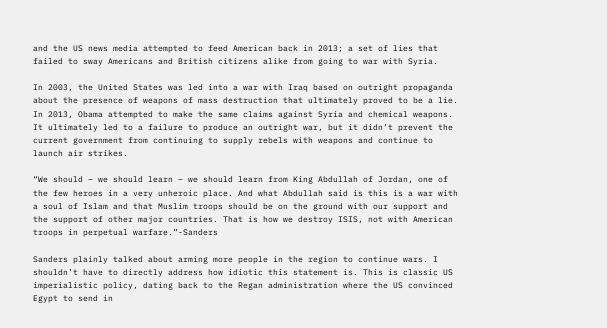and the US news media attempted to feed American back in 2013; a set of lies that failed to sway Americans and British citizens alike from going to war with Syria.

In 2003, the United States was led into a war with Iraq based on outright propaganda about the presence of weapons of mass destruction that ultimately proved to be a lie. In 2013, Obama attempted to make the same claims against Syria and chemical weapons. It ultimately led to a failure to produce an outright war, but it didn’t prevent the current government from continuing to supply rebels with weapons and continue to launch air strikes.

“We should – we should learn – we should learn from King Abdullah of Jordan, one of the few heroes in a very unheroic place. And what Abdullah said is this is a war with a soul of Islam and that Muslim troops should be on the ground with our support and the support of other major countries. That is how we destroy ISIS, not with American troops in perpetual warfare.”-Sanders

Sanders plainly talked about arming more people in the region to continue wars. I shouldn’t have to directly address how idiotic this statement is. This is classic US imperialistic policy, dating back to the Regan administration where the US convinced Egypt to send in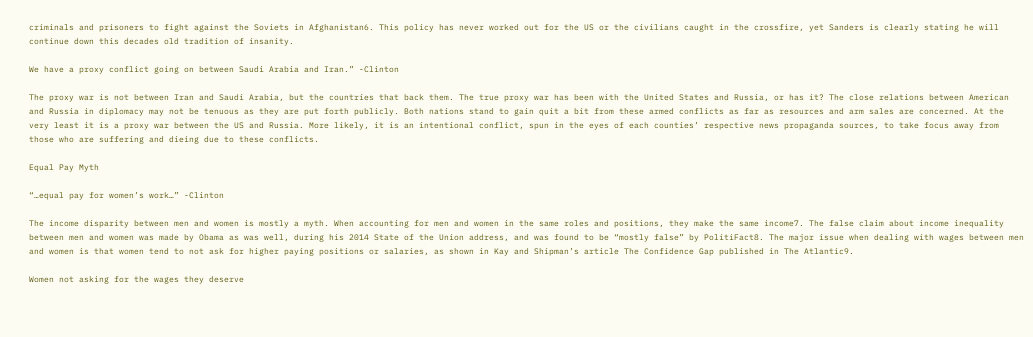criminals and prisoners to fight against the Soviets in Afghanistan6. This policy has never worked out for the US or the civilians caught in the crossfire, yet Sanders is clearly stating he will continue down this decades old tradition of insanity.

We have a proxy conflict going on between Saudi Arabia and Iran.” -Clinton

The proxy war is not between Iran and Saudi Arabia, but the countries that back them. The true proxy war has been with the United States and Russia, or has it? The close relations between American and Russia in diplomacy may not be tenuous as they are put forth publicly. Both nations stand to gain quit a bit from these armed conflicts as far as resources and arm sales are concerned. At the very least it is a proxy war between the US and Russia. More likely, it is an intentional conflict, spun in the eyes of each counties’ respective news propaganda sources, to take focus away from those who are suffering and dieing due to these conflicts.

Equal Pay Myth

“…equal pay for women’s work…” -Clinton

The income disparity between men and women is mostly a myth. When accounting for men and women in the same roles and positions, they make the same income7. The false claim about income inequality between men and women was made by Obama as was well, during his 2014 State of the Union address, and was found to be “mostly false” by PolitiFact8. The major issue when dealing with wages between men and women is that women tend to not ask for higher paying positions or salaries, as shown in Kay and Shipman’s article The Confidence Gap published in The Atlantic9.

Women not asking for the wages they deserve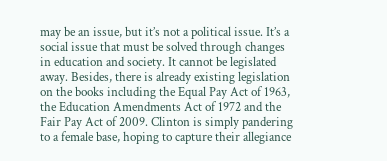may be an issue, but it’s not a political issue. It’s a social issue that must be solved through changes in education and society. It cannot be legislated away. Besides, there is already existing legislation on the books including the Equal Pay Act of 1963, the Education Amendments Act of 1972 and the Fair Pay Act of 2009. Clinton is simply pandering to a female base, hoping to capture their allegiance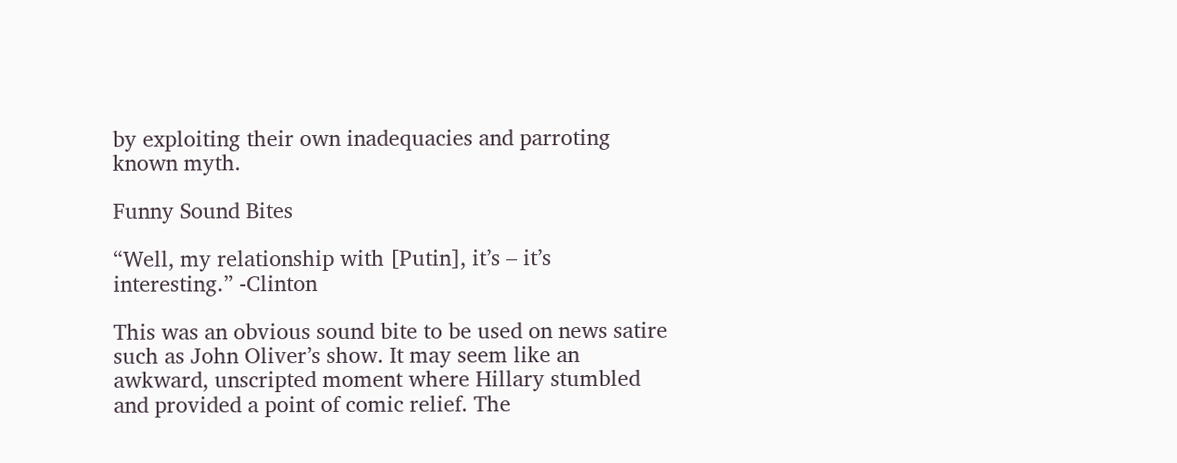by exploiting their own inadequacies and parroting known myth.

Funny Sound Bites

“Well, my relationship with [Putin], it’s – it’s interesting.” -Clinton

This was an obvious sound bite to be used on news satire such as John Oliver’s show. It may seem like an awkward, unscripted moment where Hillary stumbled and provided a point of comic relief. The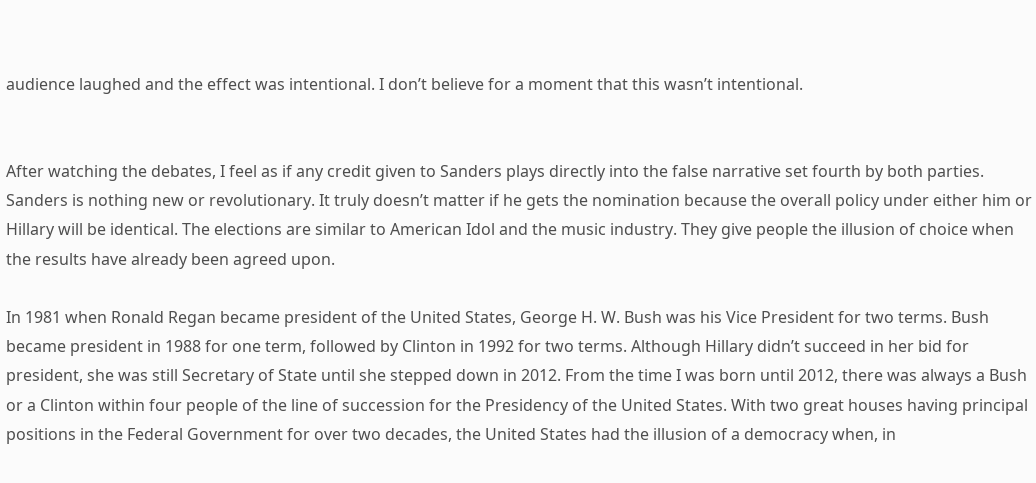audience laughed and the effect was intentional. I don’t believe for a moment that this wasn’t intentional.


After watching the debates, I feel as if any credit given to Sanders plays directly into the false narrative set fourth by both parties. Sanders is nothing new or revolutionary. It truly doesn’t matter if he gets the nomination because the overall policy under either him or Hillary will be identical. The elections are similar to American Idol and the music industry. They give people the illusion of choice when the results have already been agreed upon.

In 1981 when Ronald Regan became president of the United States, George H. W. Bush was his Vice President for two terms. Bush became president in 1988 for one term, followed by Clinton in 1992 for two terms. Although Hillary didn’t succeed in her bid for president, she was still Secretary of State until she stepped down in 2012. From the time I was born until 2012, there was always a Bush or a Clinton within four people of the line of succession for the Presidency of the United States. With two great houses having principal positions in the Federal Government for over two decades, the United States had the illusion of a democracy when, in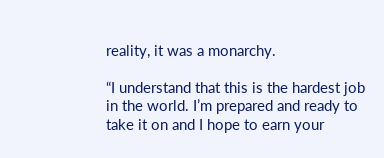reality, it was a monarchy.

“I understand that this is the hardest job in the world. I’m prepared and ready to take it on and I hope to earn your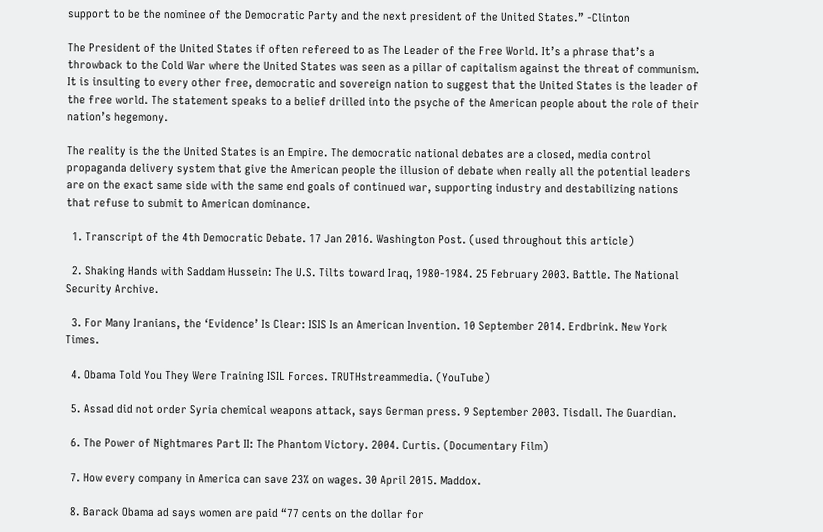support to be the nominee of the Democratic Party and the next president of the United States.” -Clinton

The President of the United States if often refereed to as The Leader of the Free World. It’s a phrase that’s a throwback to the Cold War where the United States was seen as a pillar of capitalism against the threat of communism. It is insulting to every other free, democratic and sovereign nation to suggest that the United States is the leader of the free world. The statement speaks to a belief drilled into the psyche of the American people about the role of their nation’s hegemony.

The reality is the the United States is an Empire. The democratic national debates are a closed, media control propaganda delivery system that give the American people the illusion of debate when really all the potential leaders are on the exact same side with the same end goals of continued war, supporting industry and destabilizing nations that refuse to submit to American dominance.

  1. Transcript of the 4th Democratic Debate. 17 Jan 2016. Washington Post. (used throughout this article)

  2. Shaking Hands with Saddam Hussein: The U.S. Tilts toward Iraq, 1980-1984. 25 February 2003. Battle. The National Security Archive.

  3. For Many Iranians, the ‘Evidence’ Is Clear: ISIS Is an American Invention. 10 September 2014. Erdbrink. New York Times.

  4. Obama Told You They Were Training ISIL Forces. TRUTHstreammedia. (YouTube)

  5. Assad did not order Syria chemical weapons attack, says German press. 9 September 2003. Tisdall. The Guardian.

  6. The Power of Nightmares Part II: The Phantom Victory. 2004. Curtis. (Documentary Film)

  7. How every company in America can save 23% on wages. 30 April 2015. Maddox.

  8. Barack Obama ad says women are paid “77 cents on the dollar for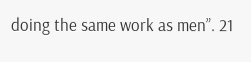doing the same work as men”. 21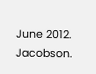June 2012. Jacobson.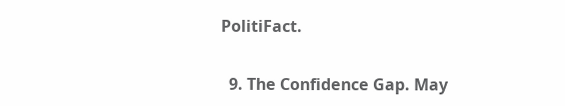PolitiFact.

  9. The Confidence Gap. May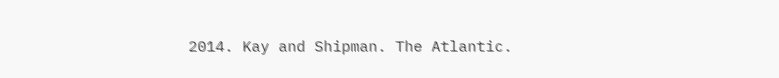2014. Kay and Shipman. The Atlantic.